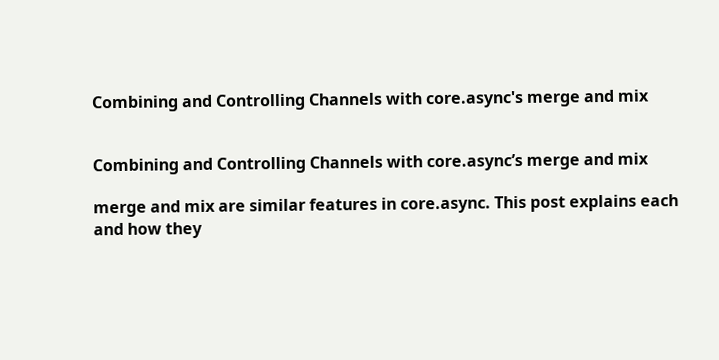Combining and Controlling Channels with core.async's merge and mix


Combining and Controlling Channels with core.async’s merge and mix

merge and mix are similar features in core.async. This post explains each and how they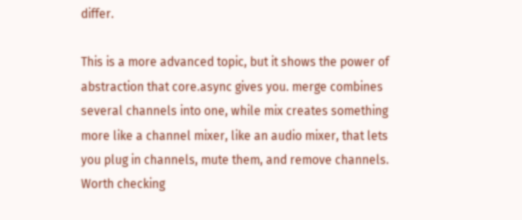differ.

This is a more advanced topic, but it shows the power of abstraction that core.async gives you. merge combines several channels into one, while mix creates something more like a channel mixer, like an audio mixer, that lets you plug in channels, mute them, and remove channels. Worth checking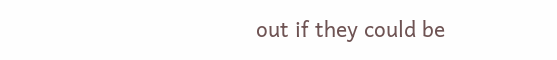out if they could be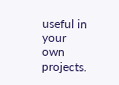useful in your own projects.